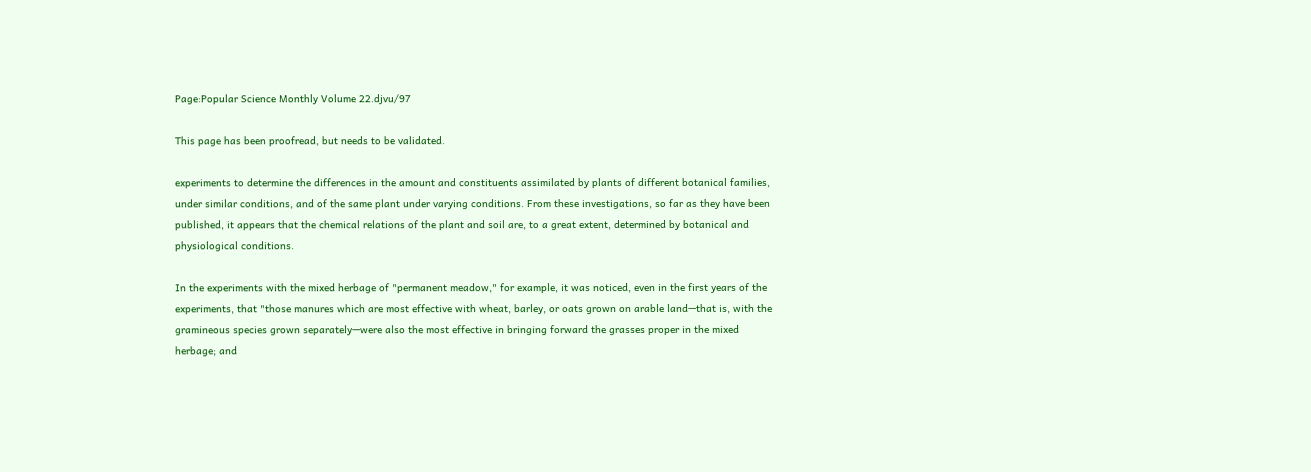Page:Popular Science Monthly Volume 22.djvu/97

This page has been proofread, but needs to be validated.

experiments to determine the differences in the amount and constituents assimilated by plants of different botanical families, under similar conditions, and of the same plant under varying conditions. From these investigations, so far as they have been published, it appears that the chemical relations of the plant and soil are, to a great extent, determined by botanical and physiological conditions.

In the experiments with the mixed herbage of "permanent meadow," for example, it was noticed, even in the first years of the experiments, that "those manures which are most effective with wheat, barley, or oats grown on arable land—that is, with the gramineous species grown separately—were also the most effective in bringing forward the grasses proper in the mixed herbage; and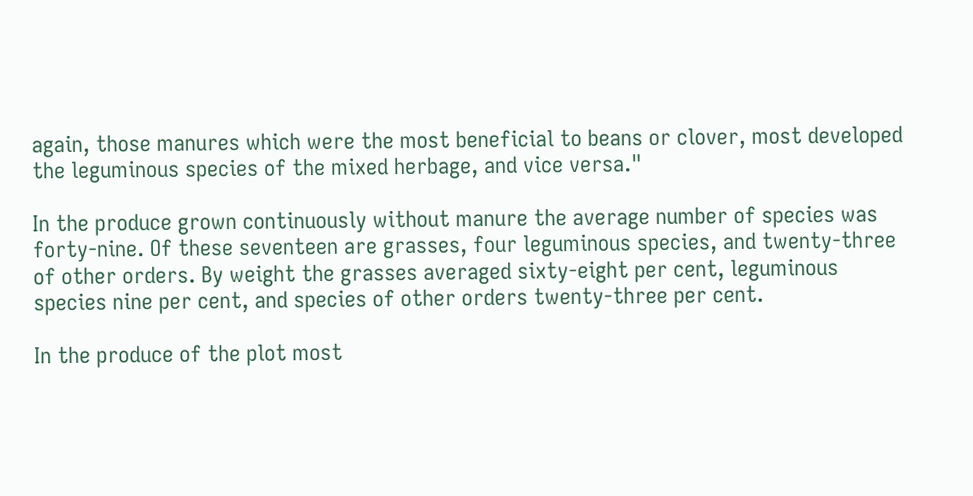again, those manures which were the most beneficial to beans or clover, most developed the leguminous species of the mixed herbage, and vice versa."

In the produce grown continuously without manure the average number of species was forty-nine. Of these seventeen are grasses, four leguminous species, and twenty-three of other orders. By weight the grasses averaged sixty-eight per cent, leguminous species nine per cent, and species of other orders twenty-three per cent.

In the produce of the plot most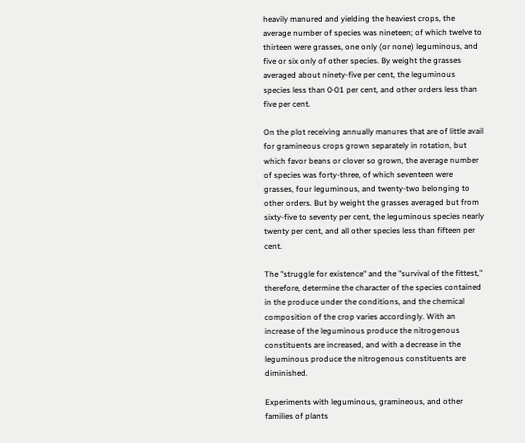heavily manured and yielding the heaviest crops, the average number of species was nineteen; of which twelve to thirteen were grasses, one only (or none) leguminous, and five or six only of other species. By weight the grasses averaged about ninety-five per cent, the leguminous species less than 0·01 per cent, and other orders less than five per cent.

On the plot receiving annually manures that are of little avail for gramineous crops grown separately in rotation, but which favor beans or clover so grown, the average number of species was forty-three, of which seventeen were grasses, four leguminous, and twenty-two belonging to other orders. But by weight the grasses averaged but from sixty-five to seventy per cent, the leguminous species nearly twenty per cent, and all other species less than fifteen per cent.

The "struggle for existence" and the "survival of the fittest," therefore, determine the character of the species contained in the produce under the conditions, and the chemical composition of the crop varies accordingly. With an increase of the leguminous produce the nitrogenous constituents are increased, and with a decrease in the leguminous produce the nitrogenous constituents are diminished.

Experiments with leguminous, gramineous, and other families of plants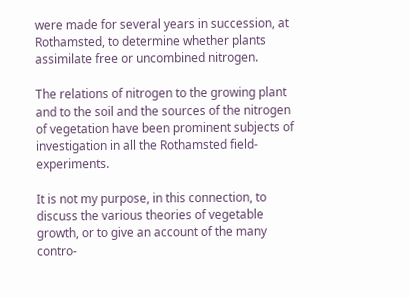were made for several years in succession, at Rothamsted, to determine whether plants assimilate free or uncombined nitrogen.

The relations of nitrogen to the growing plant and to the soil and the sources of the nitrogen of vegetation have been prominent subjects of investigation in all the Rothamsted field-experiments.

It is not my purpose, in this connection, to discuss the various theories of vegetable growth, or to give an account of the many contro-